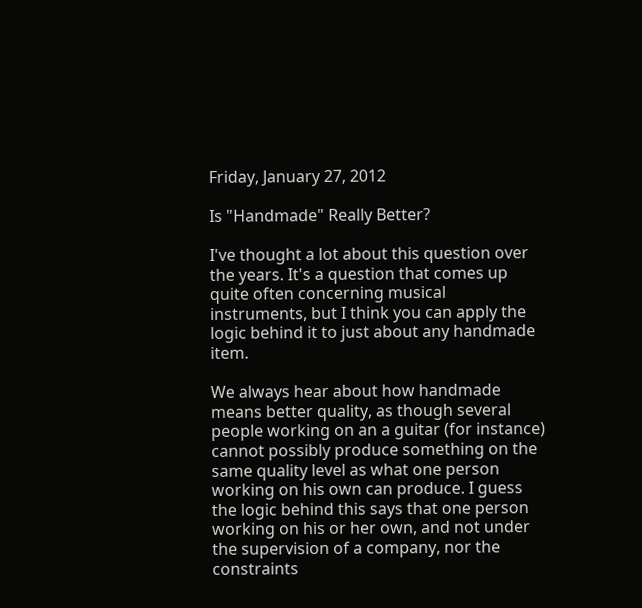Friday, January 27, 2012

Is "Handmade" Really Better?

I've thought a lot about this question over the years. It's a question that comes up quite often concerning musical instruments, but I think you can apply the logic behind it to just about any handmade item.

We always hear about how handmade means better quality, as though several people working on an a guitar (for instance) cannot possibly produce something on the same quality level as what one person working on his own can produce. I guess the logic behind this says that one person working on his or her own, and not under the supervision of a company, nor the constraints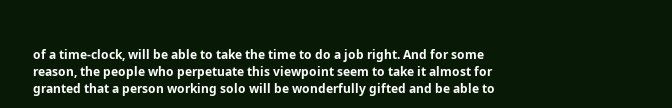of a time-clock, will be able to take the time to do a job right. And for some reason, the people who perpetuate this viewpoint seem to take it almost for granted that a person working solo will be wonderfully gifted and be able to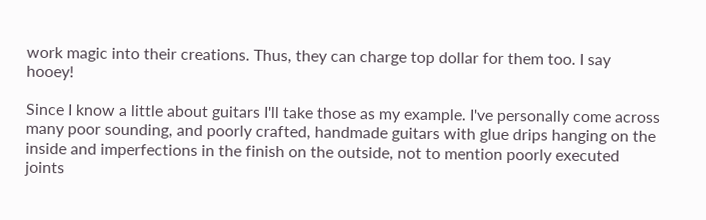work magic into their creations. Thus, they can charge top dollar for them too. I say hooey!

Since I know a little about guitars I'll take those as my example. I've personally come across many poor sounding, and poorly crafted, handmade guitars with glue drips hanging on the inside and imperfections in the finish on the outside, not to mention poorly executed joints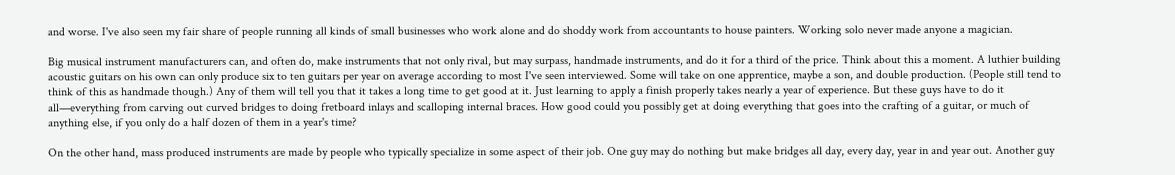and worse. I've also seen my fair share of people running all kinds of small businesses who work alone and do shoddy work from accountants to house painters. Working solo never made anyone a magician.

Big musical instrument manufacturers can, and often do, make instruments that not only rival, but may surpass, handmade instruments, and do it for a third of the price. Think about this a moment. A luthier building acoustic guitars on his own can only produce six to ten guitars per year on average according to most I've seen interviewed. Some will take on one apprentice, maybe a son, and double production. (People still tend to think of this as handmade though.) Any of them will tell you that it takes a long time to get good at it. Just learning to apply a finish properly takes nearly a year of experience. But these guys have to do it all—everything from carving out curved bridges to doing fretboard inlays and scalloping internal braces. How good could you possibly get at doing everything that goes into the crafting of a guitar, or much of anything else, if you only do a half dozen of them in a year's time?

On the other hand, mass produced instruments are made by people who typically specialize in some aspect of their job. One guy may do nothing but make bridges all day, every day, year in and year out. Another guy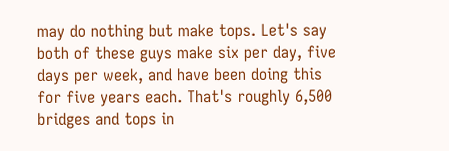may do nothing but make tops. Let's say both of these guys make six per day, five days per week, and have been doing this for five years each. That's roughly 6,500 bridges and tops in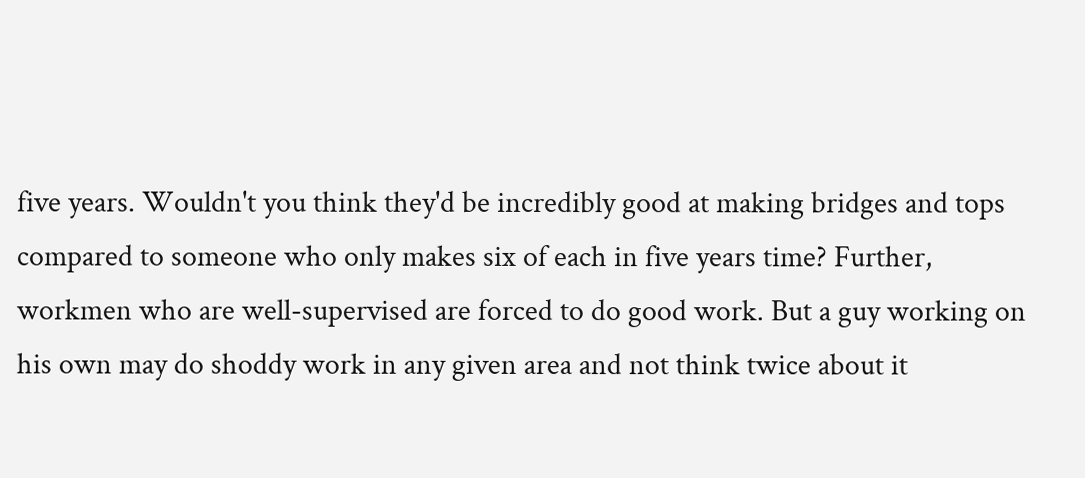five years. Wouldn't you think they'd be incredibly good at making bridges and tops compared to someone who only makes six of each in five years time? Further, workmen who are well-supervised are forced to do good work. But a guy working on his own may do shoddy work in any given area and not think twice about it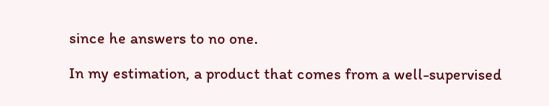since he answers to no one.

In my estimation, a product that comes from a well-supervised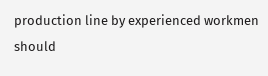production line by experienced workmen should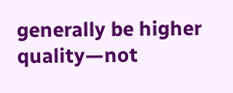generally be higher quality—not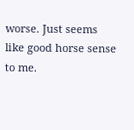worse. Just seems like good horse sense to me.